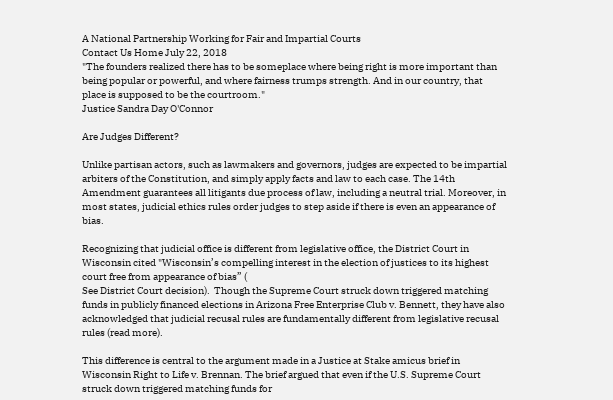A National Partnership Working for Fair and Impartial Courts
Contact Us Home July 22, 2018
"The founders realized there has to be someplace where being right is more important than being popular or powerful, and where fairness trumps strength. And in our country, that place is supposed to be the courtroom."
Justice Sandra Day O'Connor

Are Judges Different?

Unlike partisan actors, such as lawmakers and governors, judges are expected to be impartial arbiters of the Constitution, and simply apply facts and law to each case. The 14th Amendment guarantees all litigants due process of law, including a neutral trial. Moreover, in most states, judicial ethics rules order judges to step aside if there is even an appearance of bias.

Recognizing that judicial office is different from legislative office, the District Court in Wisconsin cited "Wisconsin’s compelling interest in the election of justices to its highest court free from appearance of bias” (
See District Court decision).  Though the Supreme Court struck down triggered matching funds in publicly financed elections in Arizona Free Enterprise Club v. Bennett, they have also acknowledged that judicial recusal rules are fundamentally different from legislative recusal rules (read more).

This difference is central to the argument made in a Justice at Stake amicus brief in Wisconsin Right to Life v. Brennan. The brief argued that even if the U.S. Supreme Court struck down triggered matching funds for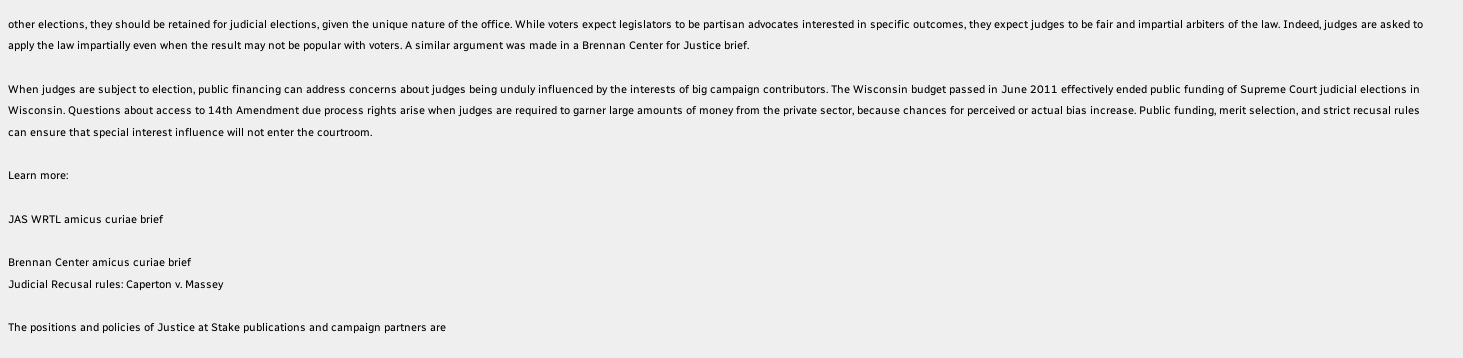other elections, they should be retained for judicial elections, given the unique nature of the office. While voters expect legislators to be partisan advocates interested in specific outcomes, they expect judges to be fair and impartial arbiters of the law. Indeed, judges are asked to apply the law impartially even when the result may not be popular with voters. A similar argument was made in a Brennan Center for Justice brief.

When judges are subject to election, public financing can address concerns about judges being unduly influenced by the interests of big campaign contributors. The Wisconsin budget passed in June 2011 effectively ended public funding of Supreme Court judicial elections in Wisconsin. Questions about access to 14th Amendment due process rights arise when judges are required to garner large amounts of money from the private sector, because chances for perceived or actual bias increase. Public funding, merit selection, and strict recusal rules can ensure that special interest influence will not enter the courtroom.

Learn more:

JAS WRTL amicus curiae brief

Brennan Center amicus curiae brief
Judicial Recusal rules: Caperton v. Massey

The positions and policies of Justice at Stake publications and campaign partners are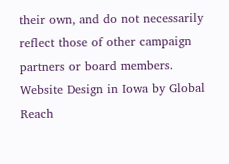their own, and do not necessarily reflect those of other campaign partners or board members.
Website Design in Iowa by Global Reach